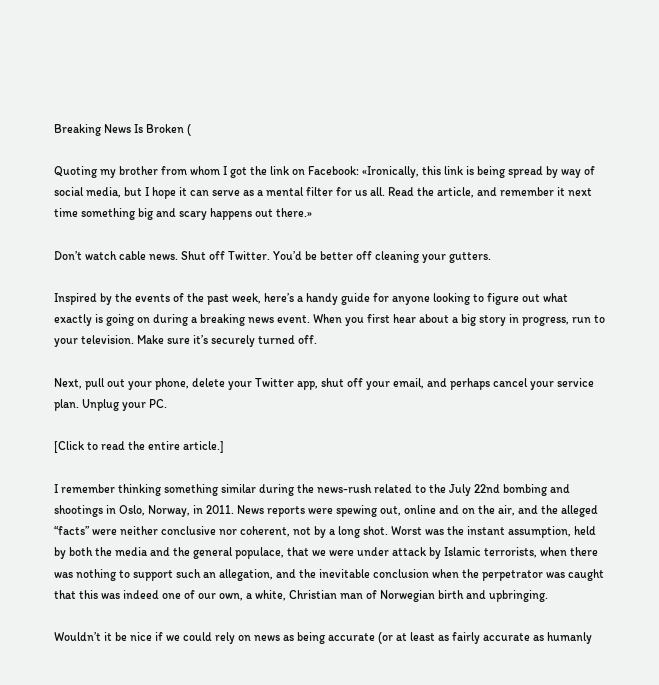Breaking News Is Broken (

Quoting my brother from whom I got the link on Facebook: «Ironically, this link is being spread by way of social media, but I hope it can serve as a mental filter for us all. Read the article, and remember it next time something big and scary happens out there.»

Don’t watch cable news. Shut off Twitter. You’d be better off cleaning your gutters.

Inspired by the events of the past week, here’s a handy guide for anyone looking to figure out what exactly is going on during a breaking news event. When you first hear about a big story in progress, run to your television. Make sure it’s securely turned off.

Next, pull out your phone, delete your Twitter app, shut off your email, and perhaps cancel your service plan. Unplug your PC.

[Click to read the entire article.]

I remember thinking something similar during the news-rush related to the July 22nd bombing and shootings in Oslo, Norway, in 2011. News reports were spewing out, online and on the air, and the alleged “facts” were neither conclusive nor coherent, not by a long shot. Worst was the instant assumption, held by both the media and the general populace, that we were under attack by Islamic terrorists, when there was nothing to support such an allegation, and the inevitable conclusion when the perpetrator was caught that this was indeed one of our own, a white, Christian man of Norwegian birth and upbringing.

Wouldn’t it be nice if we could rely on news as being accurate (or at least as fairly accurate as humanly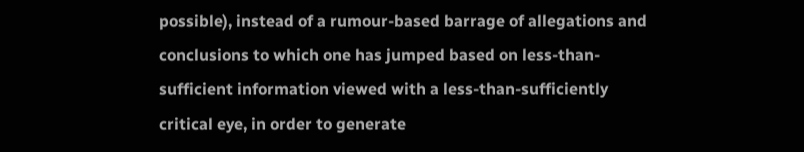possible), instead of a rumour-based barrage of allegations and conclusions to which one has jumped based on less-than-sufficient information viewed with a less-than-sufficiently critical eye, in order to generate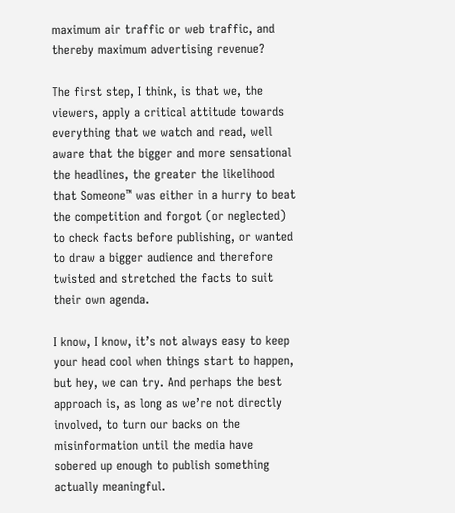maximum air traffic or web traffic, and thereby maximum advertising revenue?

The first step, I think, is that we, the viewers, apply a critical attitude towards everything that we watch and read, well aware that the bigger and more sensational the headlines, the greater the likelihood that Someone™ was either in a hurry to beat the competition and forgot (or neglected) to check facts before publishing, or wanted to draw a bigger audience and therefore twisted and stretched the facts to suit their own agenda.

I know, I know, it’s not always easy to keep your head cool when things start to happen, but hey, we can try. And perhaps the best approach is, as long as we’re not directly involved, to turn our backs on the misinformation until the media have sobered up enough to publish something actually meaningful.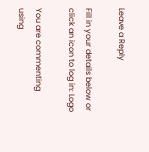Leave a Reply

Fill in your details below or click an icon to log in: Logo

You are commenting using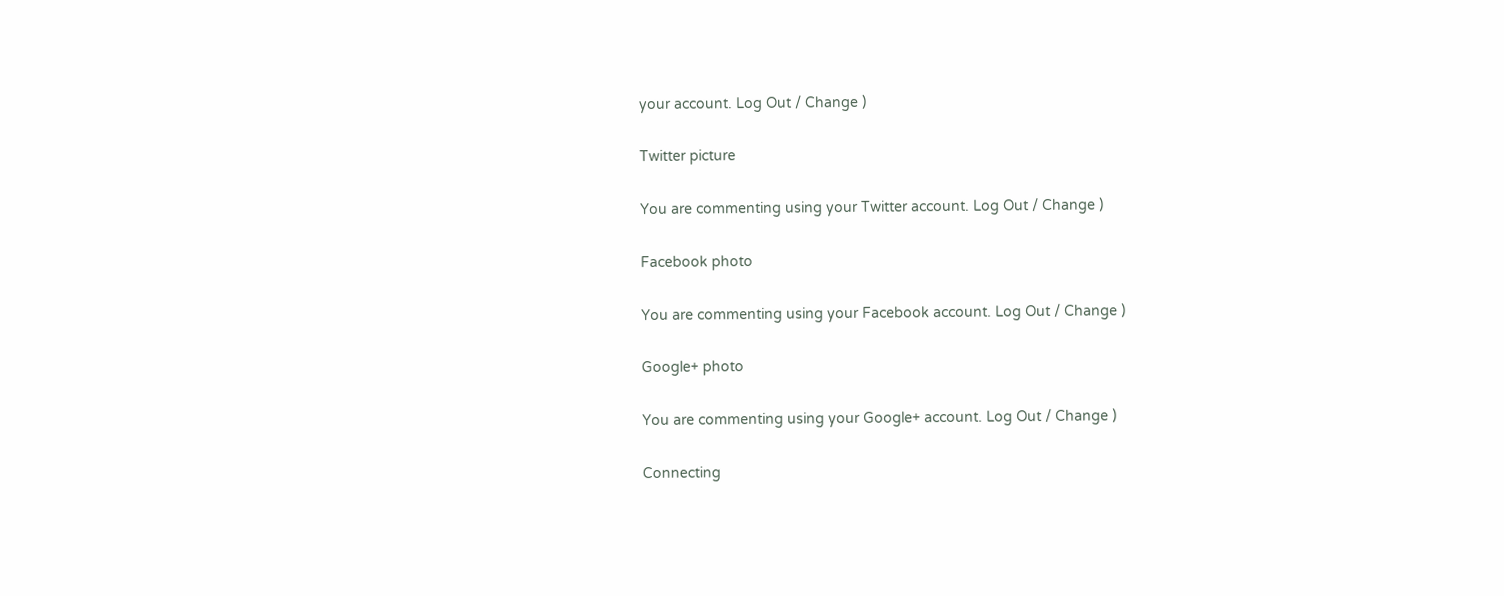your account. Log Out / Change )

Twitter picture

You are commenting using your Twitter account. Log Out / Change )

Facebook photo

You are commenting using your Facebook account. Log Out / Change )

Google+ photo

You are commenting using your Google+ account. Log Out / Change )

Connecting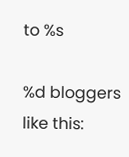to %s

%d bloggers like this: